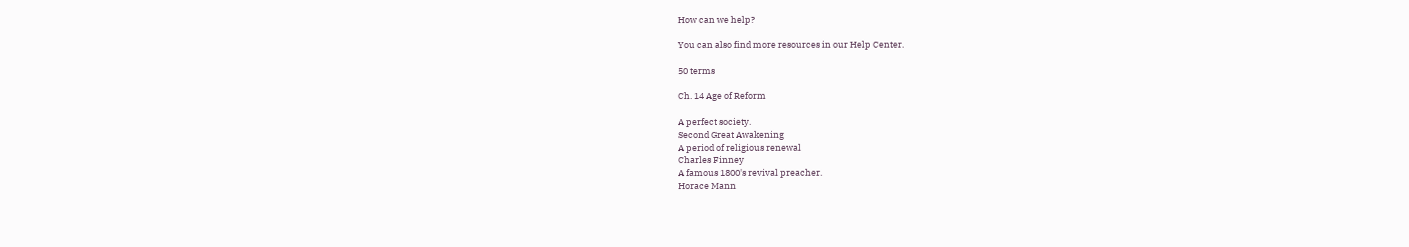How can we help?

You can also find more resources in our Help Center.

50 terms

Ch. 14 Age of Reform

A perfect society.
Second Great Awakening
A period of religious renewal
Charles Finney
A famous 1800's revival preacher.
Horace Mann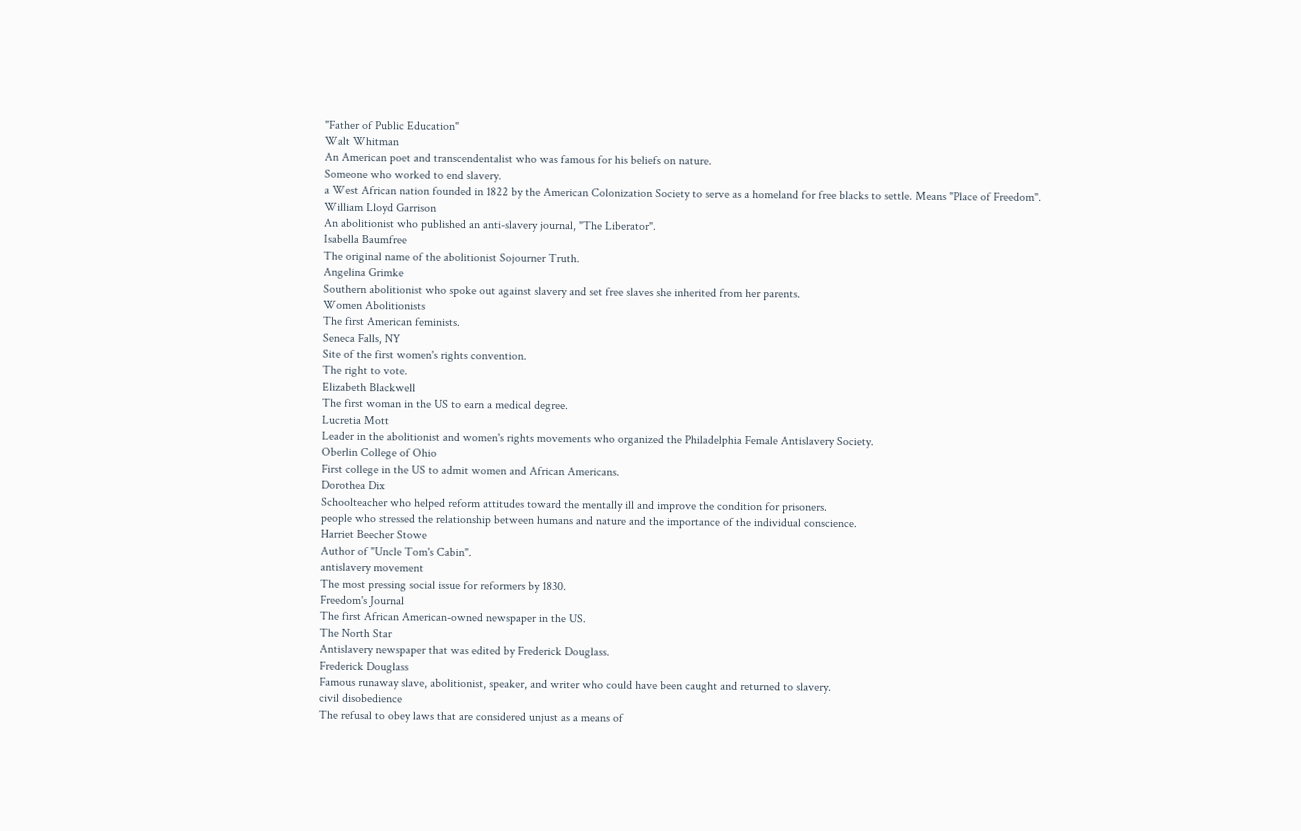"Father of Public Education"
Walt Whitman
An American poet and transcendentalist who was famous for his beliefs on nature.
Someone who worked to end slavery.
a West African nation founded in 1822 by the American Colonization Society to serve as a homeland for free blacks to settle. Means "Place of Freedom".
William Lloyd Garrison
An abolitionist who published an anti-slavery journal, "The Liberator".
Isabella Baumfree
The original name of the abolitionist Sojourner Truth.
Angelina Grimke
Southern abolitionist who spoke out against slavery and set free slaves she inherited from her parents.
Women Abolitionists
The first American feminists.
Seneca Falls, NY
Site of the first women's rights convention.
The right to vote.
Elizabeth Blackwell
The first woman in the US to earn a medical degree.
Lucretia Mott
Leader in the abolitionist and women's rights movements who organized the Philadelphia Female Antislavery Society.
Oberlin College of Ohio
First college in the US to admit women and African Americans.
Dorothea Dix
Schoolteacher who helped reform attitudes toward the mentally ill and improve the condition for prisoners.
people who stressed the relationship between humans and nature and the importance of the individual conscience.
Harriet Beecher Stowe
Author of "Uncle Tom's Cabin".
antislavery movement
The most pressing social issue for reformers by 1830.
Freedom's Journal
The first African American-owned newspaper in the US.
The North Star
Antislavery newspaper that was edited by Frederick Douglass.
Frederick Douglass
Famous runaway slave, abolitionist, speaker, and writer who could have been caught and returned to slavery.
civil disobedience
The refusal to obey laws that are considered unjust as a means of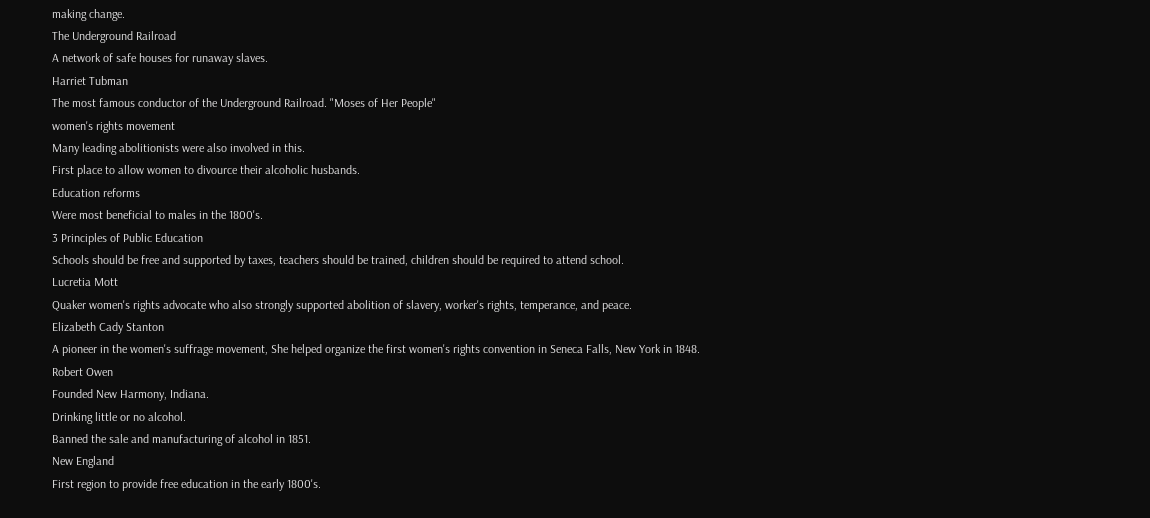making change.
The Underground Railroad
A network of safe houses for runaway slaves.
Harriet Tubman
The most famous conductor of the Underground Railroad. "Moses of Her People"
women's rights movement
Many leading abolitionists were also involved in this.
First place to allow women to divource their alcoholic husbands.
Education reforms
Were most beneficial to males in the 1800's.
3 Principles of Public Education
Schools should be free and supported by taxes, teachers should be trained, children should be required to attend school.
Lucretia Mott
Quaker women's rights advocate who also strongly supported abolition of slavery, worker's rights, temperance, and peace.
Elizabeth Cady Stanton
A pioneer in the women's suffrage movement, She helped organize the first women's rights convention in Seneca Falls, New York in 1848.
Robert Owen
Founded New Harmony, Indiana.
Drinking little or no alcohol.
Banned the sale and manufacturing of alcohol in 1851.
New England
First region to provide free education in the early 1800's.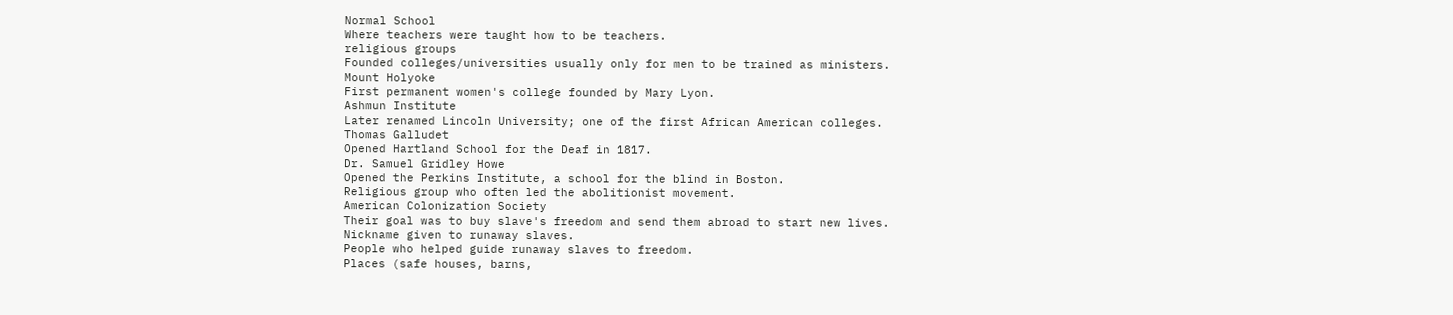Normal School
Where teachers were taught how to be teachers.
religious groups
Founded colleges/universities usually only for men to be trained as ministers.
Mount Holyoke
First permanent women's college founded by Mary Lyon.
Ashmun Institute
Later renamed Lincoln University; one of the first African American colleges.
Thomas Galludet
Opened Hartland School for the Deaf in 1817.
Dr. Samuel Gridley Howe
Opened the Perkins Institute, a school for the blind in Boston.
Religious group who often led the abolitionist movement.
American Colonization Society
Their goal was to buy slave's freedom and send them abroad to start new lives.
Nickname given to runaway slaves.
People who helped guide runaway slaves to freedom.
Places (safe houses, barns,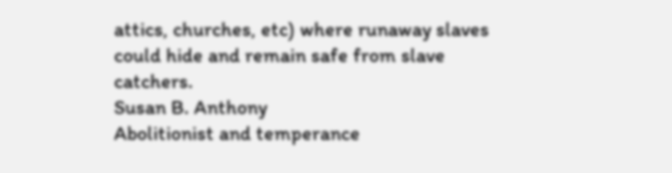attics, churches, etc) where runaway slaves could hide and remain safe from slave catchers.
Susan B. Anthony
Abolitionist and temperance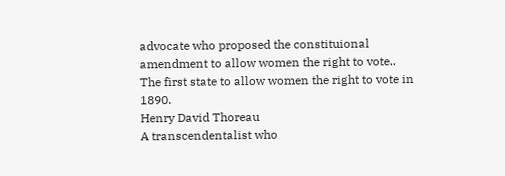advocate who proposed the constituional amendment to allow women the right to vote..
The first state to allow women the right to vote in 1890.
Henry David Thoreau
A transcendentalist who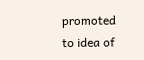promoted to idea of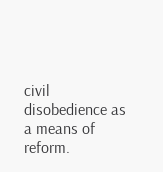civil disobedience as a means of reform.